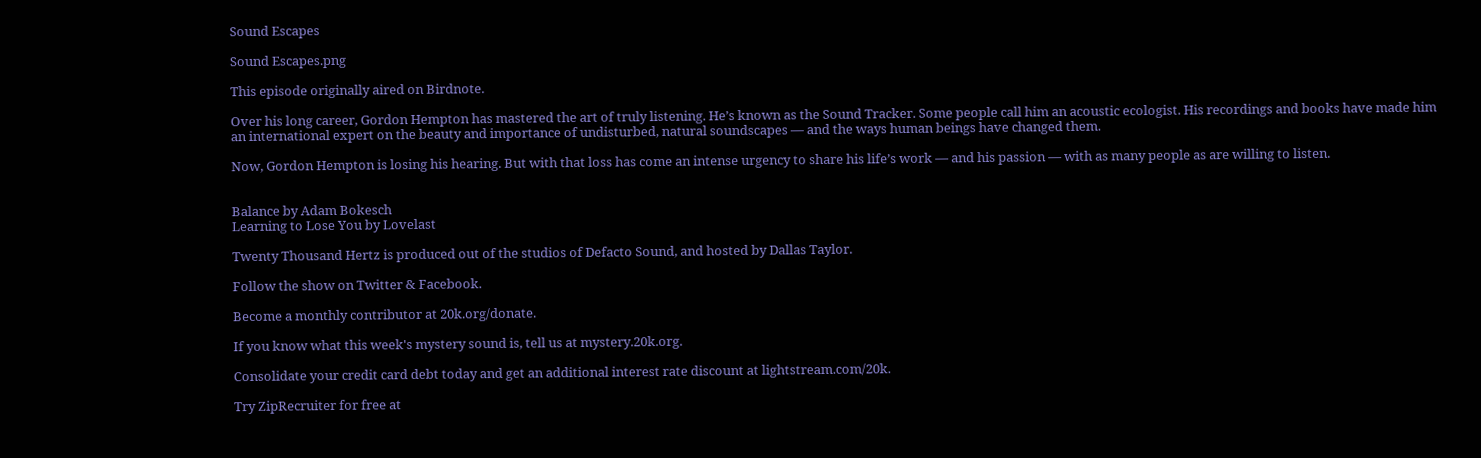Sound Escapes

Sound Escapes.png

This episode originally aired on Birdnote.

Over his long career, Gordon Hempton has mastered the art of truly listening. He’s known as the Sound Tracker. Some people call him an acoustic ecologist. His recordings and books have made him an international expert on the beauty and importance of undisturbed, natural soundscapes — and the ways human beings have changed them.

Now, Gordon Hempton is losing his hearing. But with that loss has come an intense urgency to share his life’s work — and his passion — with as many people as are willing to listen.


Balance by Adam Bokesch
Learning to Lose You by Lovelast

Twenty Thousand Hertz is produced out of the studios of Defacto Sound, and hosted by Dallas Taylor.

Follow the show on Twitter & Facebook.

Become a monthly contributor at 20k.org/donate.

If you know what this week's mystery sound is, tell us at mystery.20k.org.

Consolidate your credit card debt today and get an additional interest rate discount at lightstream.com/20k.

Try ZipRecruiter for free at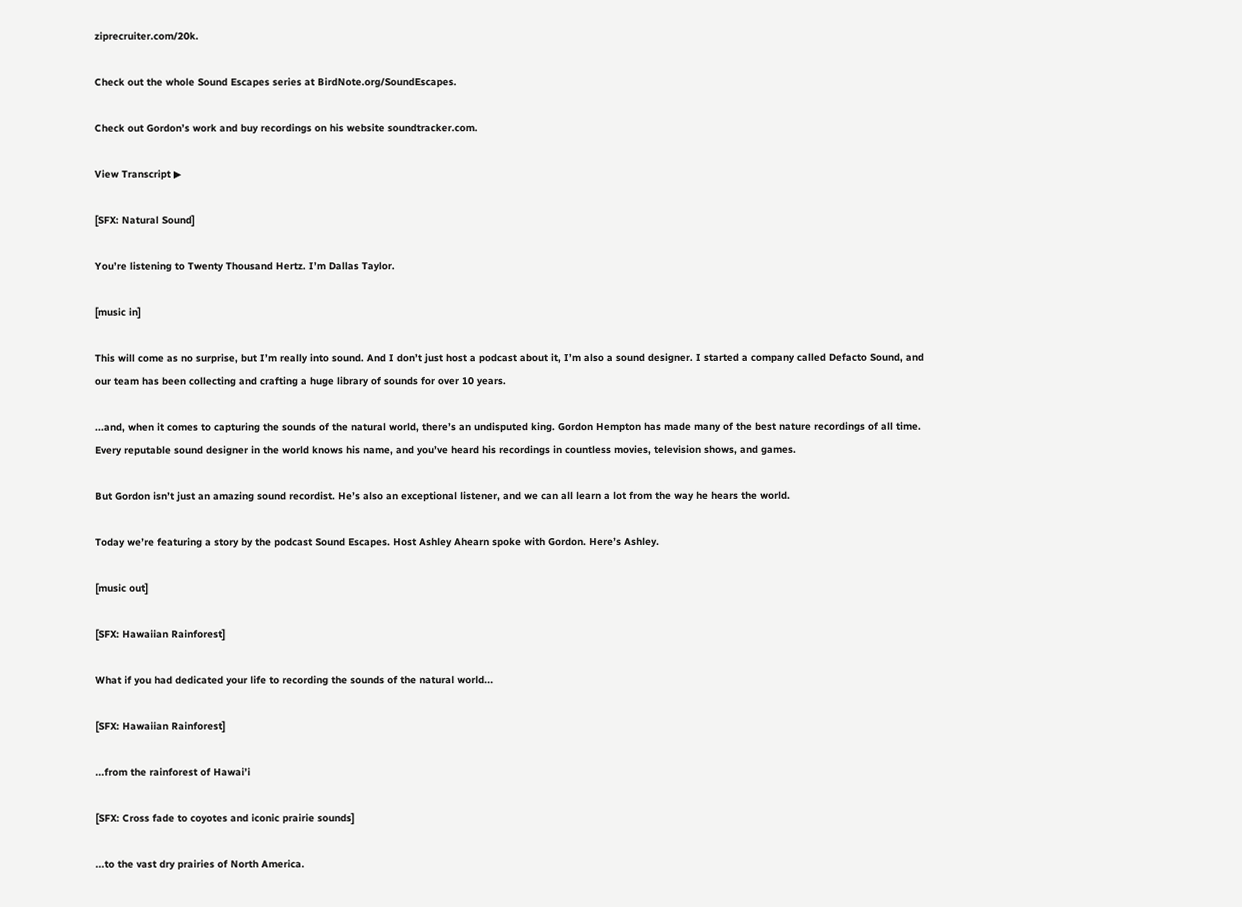ziprecruiter.com/20k.

Check out the whole Sound Escapes series at BirdNote.org/SoundEscapes.

Check out Gordon’s work and buy recordings on his website soundtracker.com.

View Transcript ▶

[SFX: Natural Sound]

You’re listening to Twenty Thousand Hertz. I’m Dallas Taylor.

[music in]

This will come as no surprise, but I’m really into sound. And I don’t just host a podcast about it, I’m also a sound designer. I started a company called Defacto Sound, and our team has been collecting and crafting a huge library of sounds for over 10 years.

...and, when it comes to capturing the sounds of the natural world, there’s an undisputed king. Gordon Hempton has made many of the best nature recordings of all time. Every reputable sound designer in the world knows his name, and you’ve heard his recordings in countless movies, television shows, and games.

But Gordon isn’t just an amazing sound recordist. He’s also an exceptional listener, and we can all learn a lot from the way he hears the world.

Today we’re featuring a story by the podcast Sound Escapes. Host Ashley Ahearn spoke with Gordon. Here’s Ashley.

[music out]

[SFX: Hawaiian Rainforest]

What if you had dedicated your life to recording the sounds of the natural world...

[SFX: Hawaiian Rainforest]

...from the rainforest of Hawai’i

[SFX: Cross fade to coyotes and iconic prairie sounds]

...to the vast dry prairies of North America.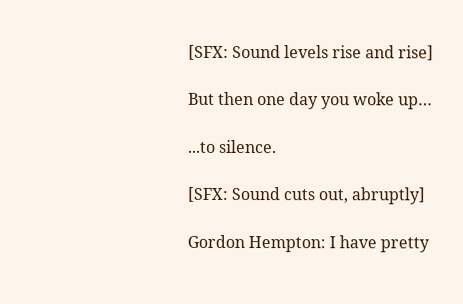[SFX: Sound levels rise and rise]

But then one day you woke up…

...to silence.

[SFX: Sound cuts out, abruptly]

Gordon Hempton: I have pretty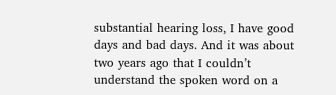substantial hearing loss, I have good days and bad days. And it was about two years ago that I couldn’t understand the spoken word on a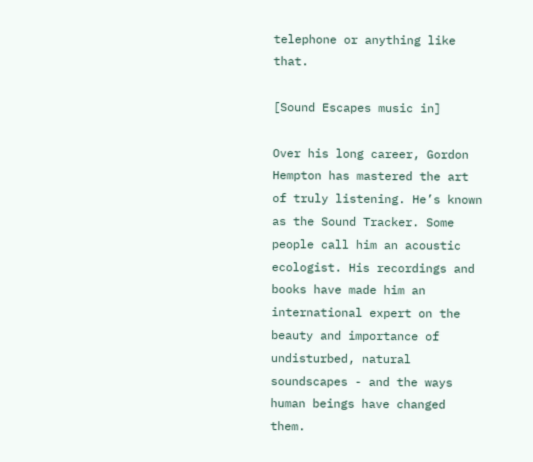telephone or anything like that.

[Sound Escapes music in]

Over his long career, Gordon Hempton has mastered the art of truly listening. He’s known as the Sound Tracker. Some people call him an acoustic ecologist. His recordings and books have made him an international expert on the beauty and importance of undisturbed, natural soundscapes - and the ways human beings have changed them.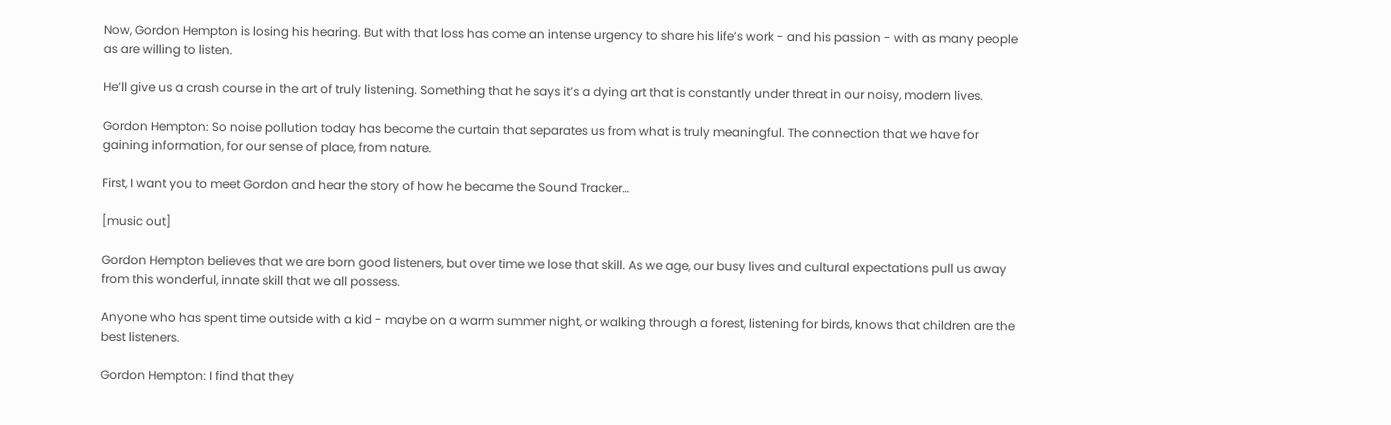Now, Gordon Hempton is losing his hearing. But with that loss has come an intense urgency to share his life’s work - and his passion - with as many people as are willing to listen.

He’ll give us a crash course in the art of truly listening. Something that he says it’s a dying art that is constantly under threat in our noisy, modern lives.

Gordon Hempton: So noise pollution today has become the curtain that separates us from what is truly meaningful. The connection that we have for gaining information, for our sense of place, from nature.

First, I want you to meet Gordon and hear the story of how he became the Sound Tracker…

[music out]

Gordon Hempton believes that we are born good listeners, but over time we lose that skill. As we age, our busy lives and cultural expectations pull us away from this wonderful, innate skill that we all possess.

Anyone who has spent time outside with a kid - maybe on a warm summer night, or walking through a forest, listening for birds, knows that children are the best listeners.

Gordon Hempton: I find that they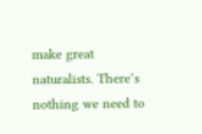make great naturalists. There’s nothing we need to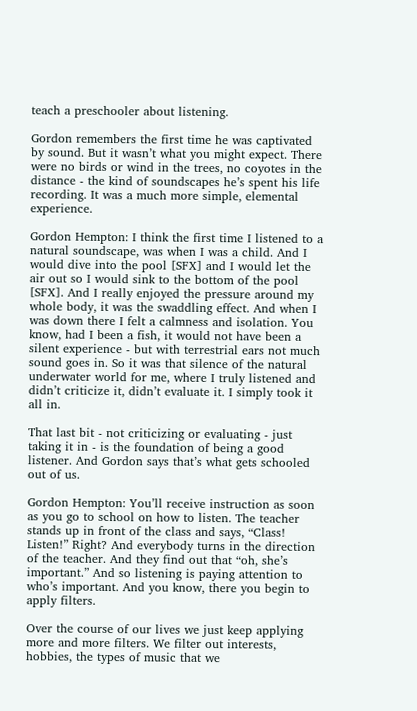teach a preschooler about listening.

Gordon remembers the first time he was captivated by sound. But it wasn’t what you might expect. There were no birds or wind in the trees, no coyotes in the distance - the kind of soundscapes he’s spent his life recording. It was a much more simple, elemental experience.

Gordon Hempton: I think the first time I listened to a natural soundscape, was when I was a child. And I would dive into the pool [SFX] and I would let the air out so I would sink to the bottom of the pool [SFX]. And I really enjoyed the pressure around my whole body, it was the swaddling effect. And when I was down there I felt a calmness and isolation. You know, had I been a fish, it would not have been a silent experience - but with terrestrial ears not much sound goes in. So it was that silence of the natural underwater world for me, where I truly listened and didn’t criticize it, didn’t evaluate it. I simply took it all in.

That last bit - not criticizing or evaluating - just taking it in - is the foundation of being a good listener. And Gordon says that’s what gets schooled out of us.

Gordon Hempton: You’ll receive instruction as soon as you go to school on how to listen. The teacher stands up in front of the class and says, “Class! Listen!” Right? And everybody turns in the direction of the teacher. And they find out that “oh, she’s important.” And so listening is paying attention to who’s important. And you know, there you begin to apply filters.

Over the course of our lives we just keep applying more and more filters. We filter out interests, hobbies, the types of music that we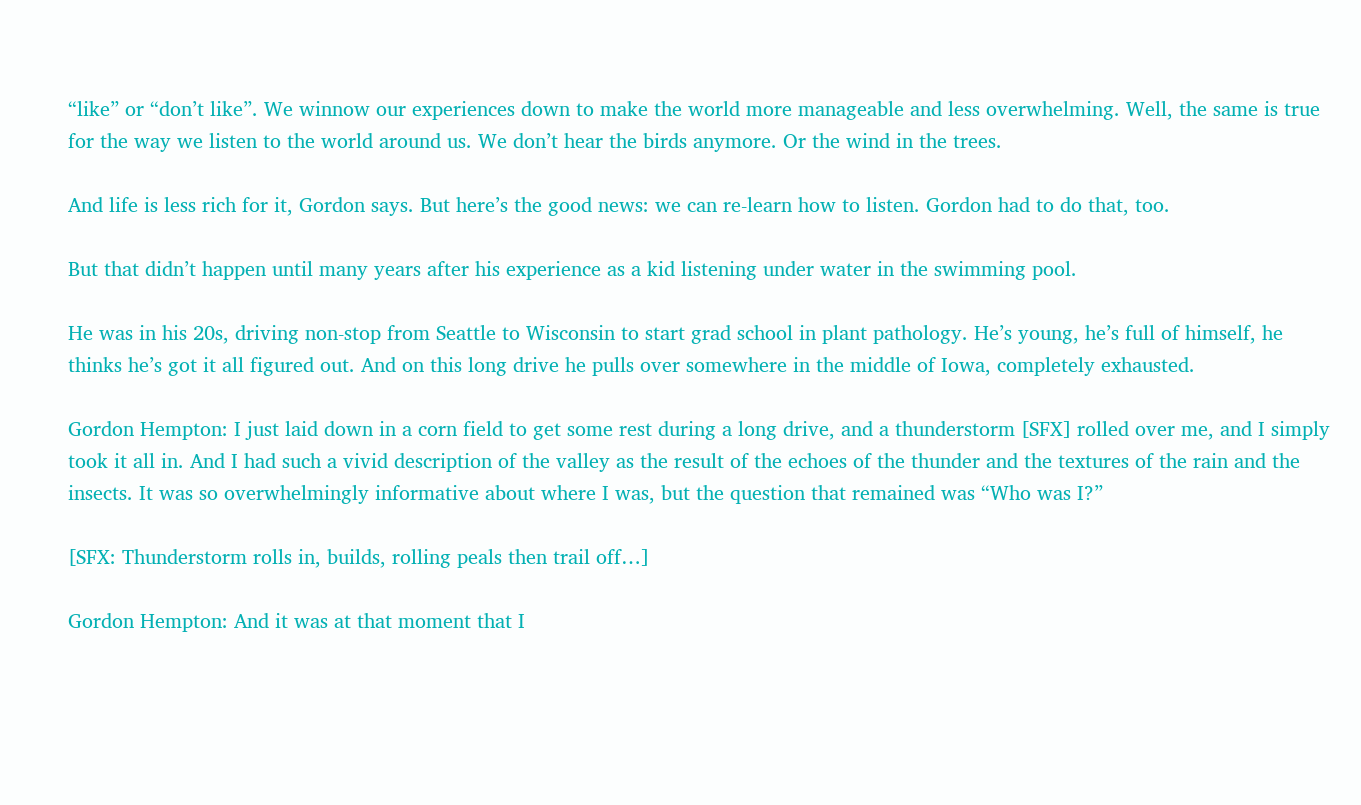“like” or “don’t like”. We winnow our experiences down to make the world more manageable and less overwhelming. Well, the same is true for the way we listen to the world around us. We don’t hear the birds anymore. Or the wind in the trees.

And life is less rich for it, Gordon says. But here’s the good news: we can re-learn how to listen. Gordon had to do that, too.

But that didn’t happen until many years after his experience as a kid listening under water in the swimming pool.

He was in his 20s, driving non-stop from Seattle to Wisconsin to start grad school in plant pathology. He’s young, he’s full of himself, he thinks he’s got it all figured out. And on this long drive he pulls over somewhere in the middle of Iowa, completely exhausted.

Gordon Hempton: I just laid down in a corn field to get some rest during a long drive, and a thunderstorm [SFX] rolled over me, and I simply took it all in. And I had such a vivid description of the valley as the result of the echoes of the thunder and the textures of the rain and the insects. It was so overwhelmingly informative about where I was, but the question that remained was “Who was I?”

[SFX: Thunderstorm rolls in, builds, rolling peals then trail off…]

Gordon Hempton: And it was at that moment that I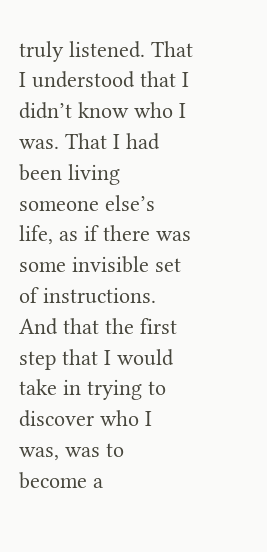truly listened. That I understood that I didn’t know who I was. That I had been living someone else’s life, as if there was some invisible set of instructions. And that the first step that I would take in trying to discover who I was, was to become a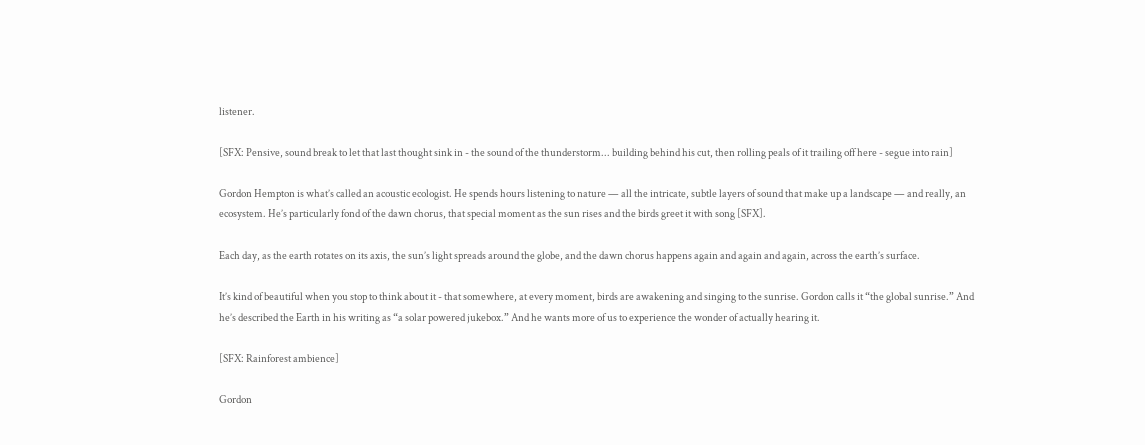listener.

[SFX: Pensive, sound break to let that last thought sink in - the sound of the thunderstorm... building behind his cut, then rolling peals of it trailing off here - segue into rain]

Gordon Hempton is what’s called an acoustic ecologist. He spends hours listening to nature — all the intricate, subtle layers of sound that make up a landscape — and really, an ecosystem. He’s particularly fond of the dawn chorus, that special moment as the sun rises and the birds greet it with song [SFX].

Each day, as the earth rotates on its axis, the sun’s light spreads around the globe, and the dawn chorus happens again and again and again, across the earth’s surface.

It’s kind of beautiful when you stop to think about it - that somewhere, at every moment, birds are awakening and singing to the sunrise. Gordon calls it “the global sunrise.” And he’s described the Earth in his writing as “a solar powered jukebox.” And he wants more of us to experience the wonder of actually hearing it.

[SFX: Rainforest ambience]

Gordon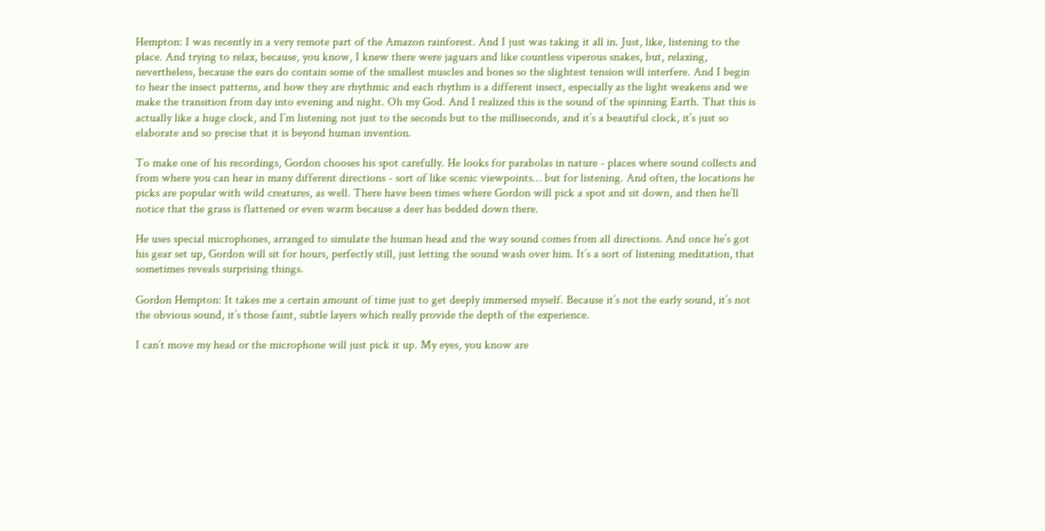Hempton: I was recently in a very remote part of the Amazon rainforest. And I just was taking it all in. Just, like, listening to the place. And trying to relax, because, you know, I knew there were jaguars and like countless viperous snakes, but, relaxing, nevertheless, because the ears do contain some of the smallest muscles and bones so the slightest tension will interfere. And I begin to hear the insect patterns, and how they are rhythmic and each rhythm is a different insect, especially as the light weakens and we make the transition from day into evening and night. Oh my God. And I realized this is the sound of the spinning Earth. That this is actually like a huge clock, and I’m listening not just to the seconds but to the milliseconds, and it’s a beautiful clock, it’s just so elaborate and so precise that it is beyond human invention.

To make one of his recordings, Gordon chooses his spot carefully. He looks for parabolas in nature - places where sound collects and from where you can hear in many different directions - sort of like scenic viewpoints… but for listening. And often, the locations he picks are popular with wild creatures, as well. There have been times where Gordon will pick a spot and sit down, and then he’ll notice that the grass is flattened or even warm because a deer has bedded down there.

He uses special microphones, arranged to simulate the human head and the way sound comes from all directions. And once he’s got his gear set up, Gordon will sit for hours, perfectly still, just letting the sound wash over him. It’s a sort of listening meditation, that sometimes reveals surprising things.

Gordon Hempton: It takes me a certain amount of time just to get deeply immersed myself. Because it’s not the early sound, it’s not the obvious sound, it’s those faint, subtle layers which really provide the depth of the experience.

I can’t move my head or the microphone will just pick it up. My eyes, you know are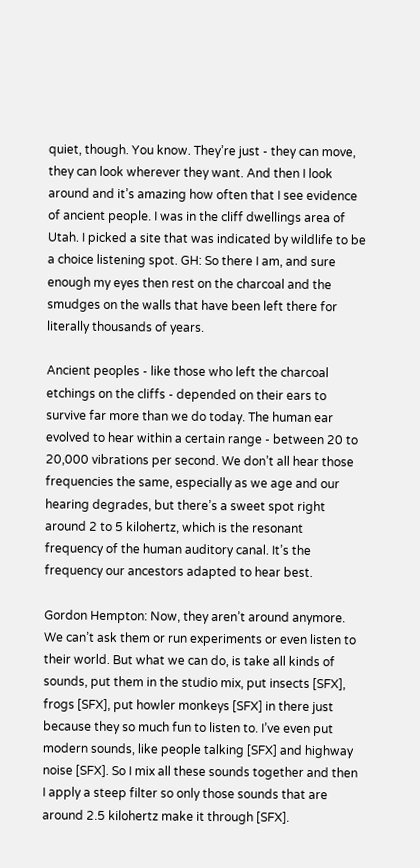quiet, though. You know. They’re just - they can move, they can look wherever they want. And then I look around and it’s amazing how often that I see evidence of ancient people. I was in the cliff dwellings area of Utah. I picked a site that was indicated by wildlife to be a choice listening spot. GH: So there I am, and sure enough my eyes then rest on the charcoal and the smudges on the walls that have been left there for literally thousands of years.

Ancient peoples - like those who left the charcoal etchings on the cliffs - depended on their ears to survive far more than we do today. The human ear evolved to hear within a certain range - between 20 to 20,000 vibrations per second. We don’t all hear those frequencies the same, especially as we age and our hearing degrades, but there’s a sweet spot right around 2 to 5 kilohertz, which is the resonant frequency of the human auditory canal. It’s the frequency our ancestors adapted to hear best.

Gordon Hempton: Now, they aren’t around anymore. We can’t ask them or run experiments or even listen to their world. But what we can do, is take all kinds of sounds, put them in the studio mix, put insects [SFX], frogs [SFX], put howler monkeys [SFX] in there just because they so much fun to listen to. I’ve even put modern sounds, like people talking [SFX] and highway noise [SFX]. So I mix all these sounds together and then I apply a steep filter so only those sounds that are around 2.5 kilohertz make it through [SFX].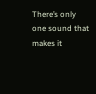There’s only one sound that makes it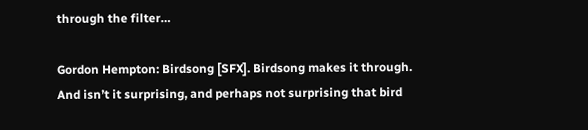through the filter…

Gordon Hempton: Birdsong [SFX]. Birdsong makes it through. And isn’t it surprising, and perhaps not surprising that bird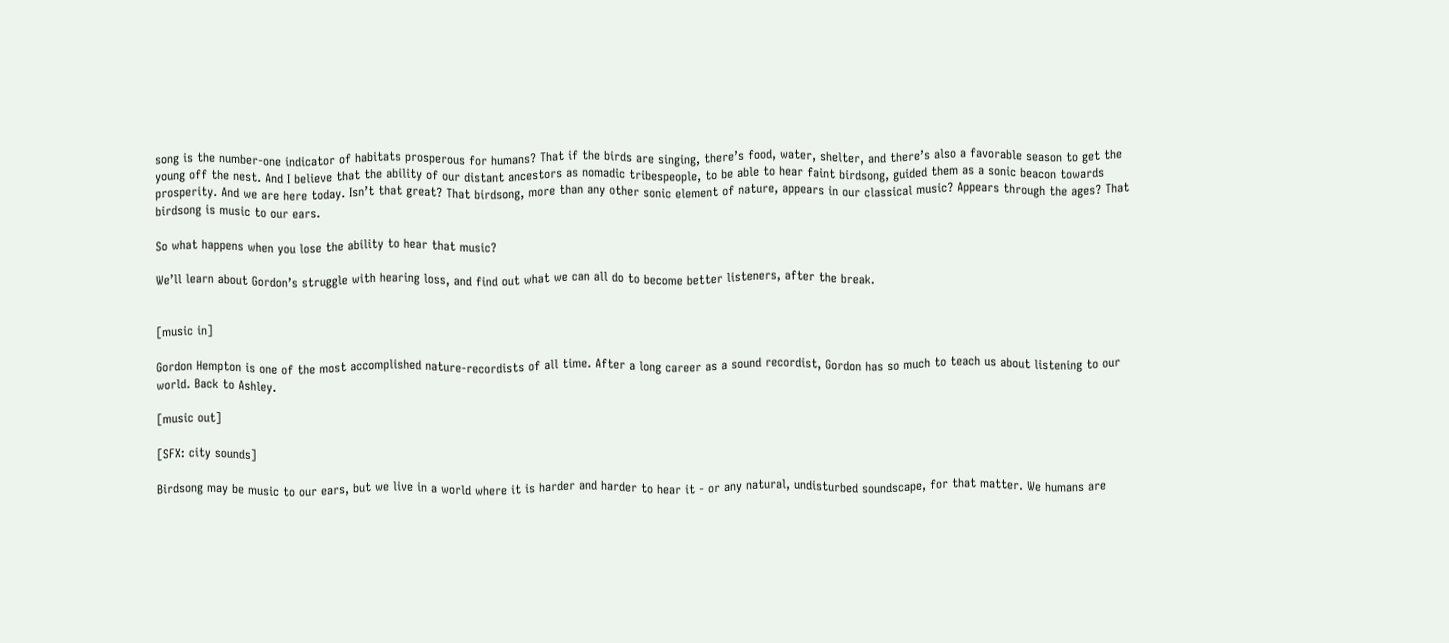song is the number-one indicator of habitats prosperous for humans? That if the birds are singing, there’s food, water, shelter, and there’s also a favorable season to get the young off the nest. And I believe that the ability of our distant ancestors as nomadic tribespeople, to be able to hear faint birdsong, guided them as a sonic beacon towards prosperity. And we are here today. Isn’t that great? That birdsong, more than any other sonic element of nature, appears in our classical music? Appears through the ages? That birdsong is music to our ears.

So what happens when you lose the ability to hear that music?

We’ll learn about Gordon’s struggle with hearing loss, and find out what we can all do to become better listeners, after the break.


[music in]

Gordon Hempton is one of the most accomplished nature-recordists of all time. After a long career as a sound recordist, Gordon has so much to teach us about listening to our world. Back to Ashley.

[music out]

[SFX: city sounds]

Birdsong may be music to our ears, but we live in a world where it is harder and harder to hear it - or any natural, undisturbed soundscape, for that matter. We humans are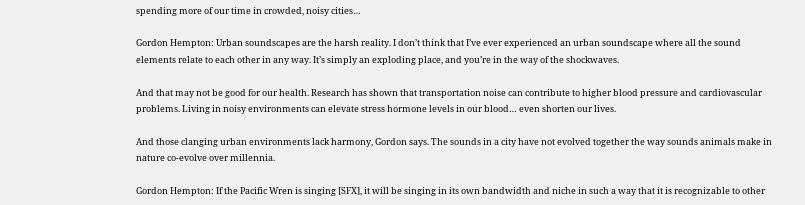spending more of our time in crowded, noisy cities…

Gordon Hempton: Urban soundscapes are the harsh reality. I don’t think that I’ve ever experienced an urban soundscape where all the sound elements relate to each other in any way. It’s simply an exploding place, and you’re in the way of the shockwaves.

And that may not be good for our health. Research has shown that transportation noise can contribute to higher blood pressure and cardiovascular problems. Living in noisy environments can elevate stress hormone levels in our blood… even shorten our lives.

And those clanging urban environments lack harmony, Gordon says. The sounds in a city have not evolved together the way sounds animals make in nature co-evolve over millennia.

Gordon Hempton: If the Pacific Wren is singing [SFX], it will be singing in its own bandwidth and niche in such a way that it is recognizable to other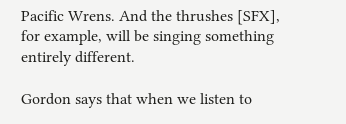Pacific Wrens. And the thrushes [SFX], for example, will be singing something entirely different.

Gordon says that when we listen to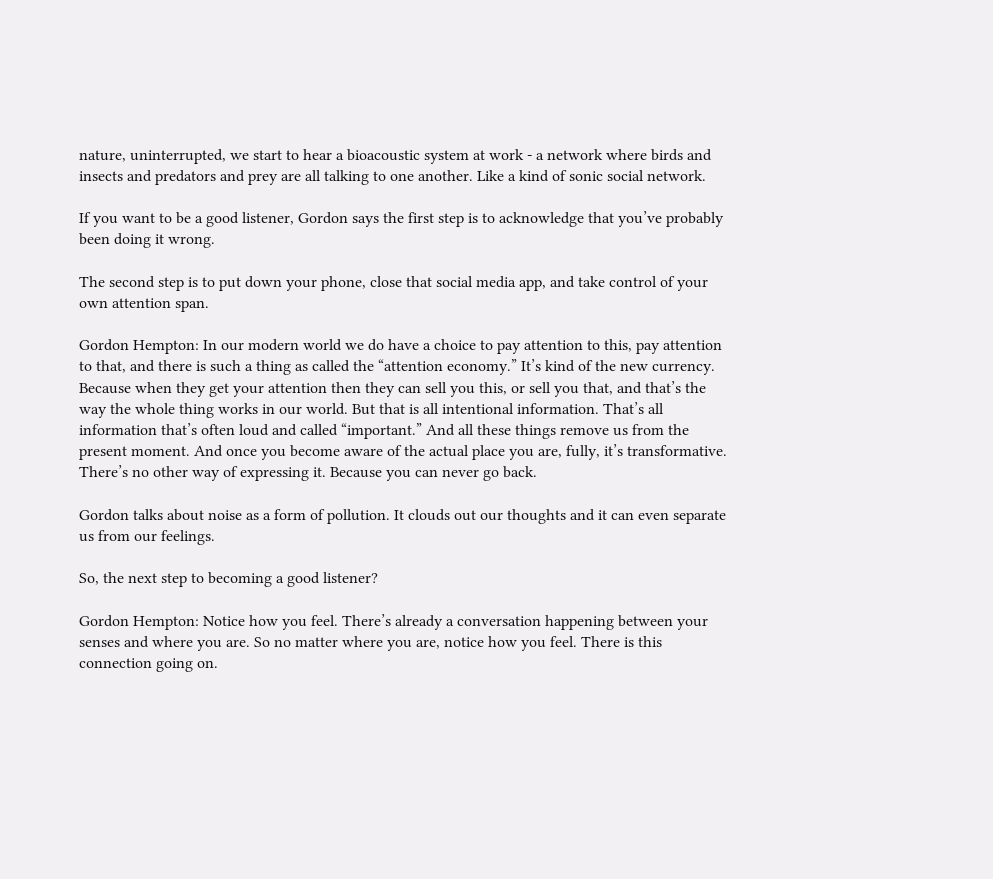nature, uninterrupted, we start to hear a bioacoustic system at work - a network where birds and insects and predators and prey are all talking to one another. Like a kind of sonic social network.

If you want to be a good listener, Gordon says the first step is to acknowledge that you’ve probably been doing it wrong.

The second step is to put down your phone, close that social media app, and take control of your own attention span.

Gordon Hempton: In our modern world we do have a choice to pay attention to this, pay attention to that, and there is such a thing as called the “attention economy.” It’s kind of the new currency. Because when they get your attention then they can sell you this, or sell you that, and that’s the way the whole thing works in our world. But that is all intentional information. That’s all information that’s often loud and called “important.” And all these things remove us from the present moment. And once you become aware of the actual place you are, fully, it’s transformative. There’s no other way of expressing it. Because you can never go back.

Gordon talks about noise as a form of pollution. It clouds out our thoughts and it can even separate us from our feelings.

So, the next step to becoming a good listener?

Gordon Hempton: Notice how you feel. There’s already a conversation happening between your senses and where you are. So no matter where you are, notice how you feel. There is this connection going on.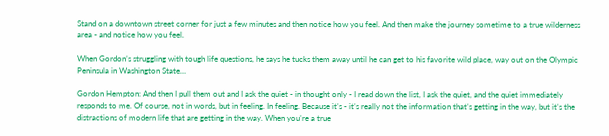Stand on a downtown street corner for just a few minutes and then notice how you feel. And then make the journey sometime to a true wilderness area - and notice how you feel.

When Gordon’s struggling with tough life questions, he says he tucks them away until he can get to his favorite wild place, way out on the Olympic Peninsula in Washington State…

Gordon Hempton: And then I pull them out and I ask the quiet - in thought only - I read down the list, I ask the quiet, and the quiet immediately responds to me. Of course, not in words, but in feeling. In feeling. Because it’s - it’s really not the information that’s getting in the way, but it’s the distractions of modern life that are getting in the way. When you’re a true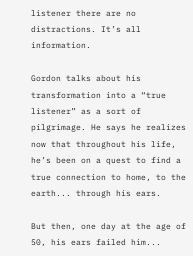listener there are no distractions. It’s all information.

Gordon talks about his transformation into a “true listener” as a sort of pilgrimage. He says he realizes now that throughout his life, he’s been on a quest to find a true connection to home, to the earth... through his ears.

But then, one day at the age of 50, his ears failed him...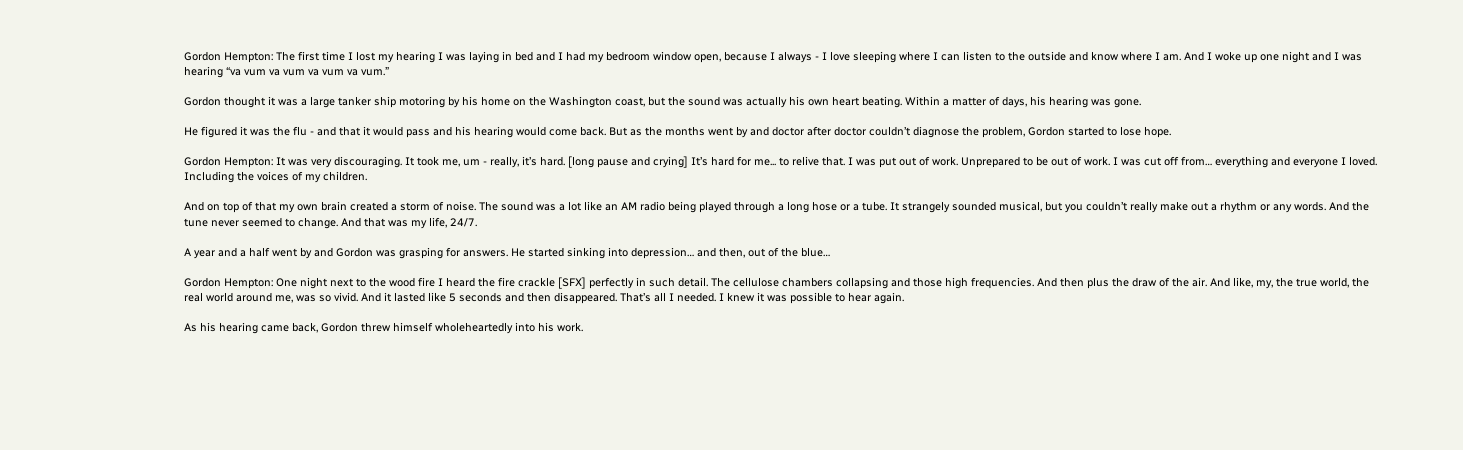Gordon Hempton: The first time I lost my hearing I was laying in bed and I had my bedroom window open, because I always - I love sleeping where I can listen to the outside and know where I am. And I woke up one night and I was hearing “va vum va vum va vum va vum.”

Gordon thought it was a large tanker ship motoring by his home on the Washington coast, but the sound was actually his own heart beating. Within a matter of days, his hearing was gone.

He figured it was the flu - and that it would pass and his hearing would come back. But as the months went by and doctor after doctor couldn’t diagnose the problem, Gordon started to lose hope.

Gordon Hempton: It was very discouraging. It took me, um - really, it’s hard. [long pause and crying] It’s hard for me... to relive that. I was put out of work. Unprepared to be out of work. I was cut off from… everything and everyone I loved. Including the voices of my children.

And on top of that my own brain created a storm of noise. The sound was a lot like an AM radio being played through a long hose or a tube. It strangely sounded musical, but you couldn’t really make out a rhythm or any words. And the tune never seemed to change. And that was my life, 24/7.

A year and a half went by and Gordon was grasping for answers. He started sinking into depression… and then, out of the blue…

Gordon Hempton: One night next to the wood fire I heard the fire crackle [SFX] perfectly in such detail. The cellulose chambers collapsing and those high frequencies. And then plus the draw of the air. And like, my, the true world, the real world around me, was so vivid. And it lasted like 5 seconds and then disappeared. That’s all I needed. I knew it was possible to hear again.

As his hearing came back, Gordon threw himself wholeheartedly into his work.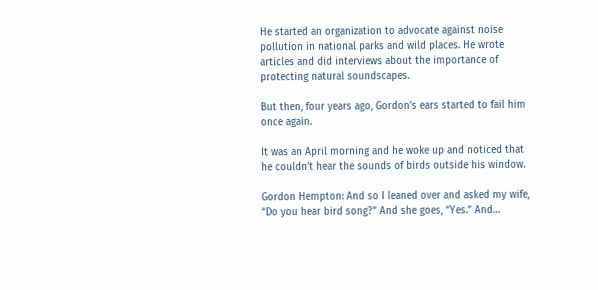He started an organization to advocate against noise pollution in national parks and wild places. He wrote articles and did interviews about the importance of protecting natural soundscapes.

But then, four years ago, Gordon’s ears started to fail him once again.

It was an April morning and he woke up and noticed that he couldn’t hear the sounds of birds outside his window.

Gordon Hempton: And so I leaned over and asked my wife, “Do you hear bird song?” And she goes, “Yes.” And…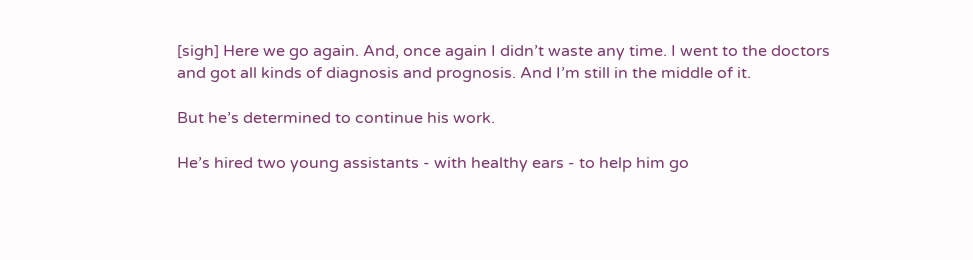[sigh] Here we go again. And, once again I didn’t waste any time. I went to the doctors and got all kinds of diagnosis and prognosis. And I’m still in the middle of it.

But he’s determined to continue his work.

He’s hired two young assistants - with healthy ears - to help him go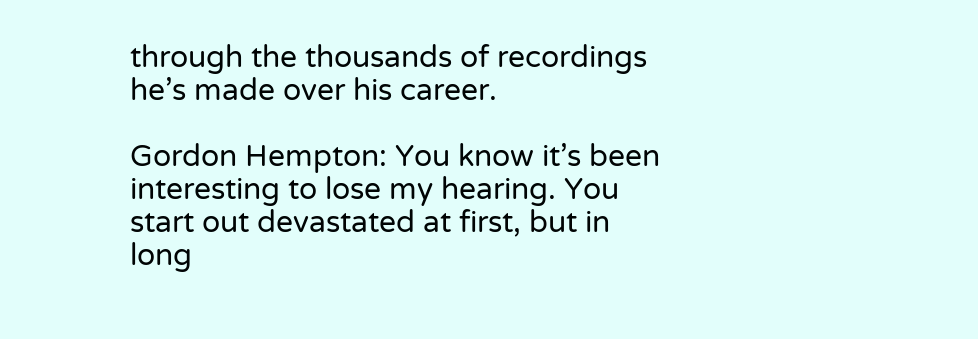through the thousands of recordings he’s made over his career.

Gordon Hempton: You know it’s been interesting to lose my hearing. You start out devastated at first, but in long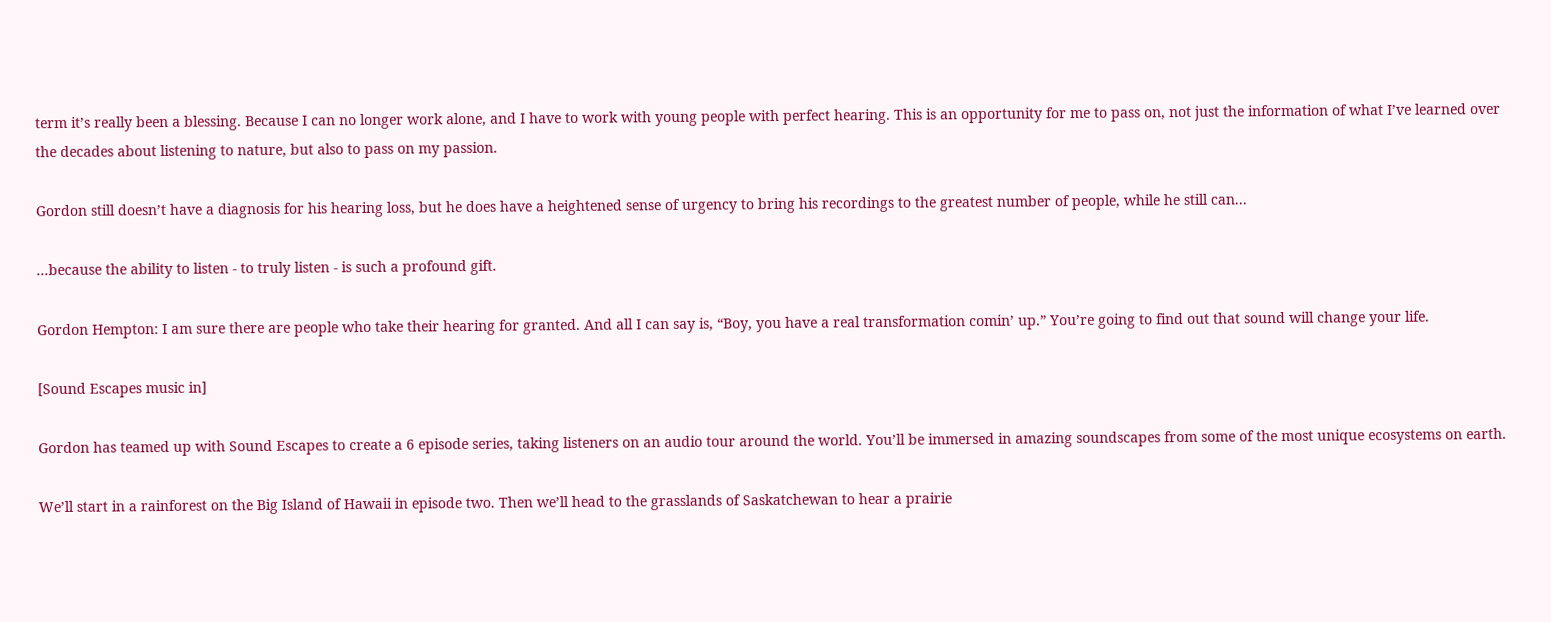term it’s really been a blessing. Because I can no longer work alone, and I have to work with young people with perfect hearing. This is an opportunity for me to pass on, not just the information of what I’ve learned over the decades about listening to nature, but also to pass on my passion.

Gordon still doesn’t have a diagnosis for his hearing loss, but he does have a heightened sense of urgency to bring his recordings to the greatest number of people, while he still can...

...because the ability to listen - to truly listen - is such a profound gift.

Gordon Hempton: I am sure there are people who take their hearing for granted. And all I can say is, “Boy, you have a real transformation comin’ up.” You’re going to find out that sound will change your life.

[Sound Escapes music in]

Gordon has teamed up with Sound Escapes to create a 6 episode series, taking listeners on an audio tour around the world. You’ll be immersed in amazing soundscapes from some of the most unique ecosystems on earth.

We’ll start in a rainforest on the Big Island of Hawaii in episode two. Then we’ll head to the grasslands of Saskatchewan to hear a prairie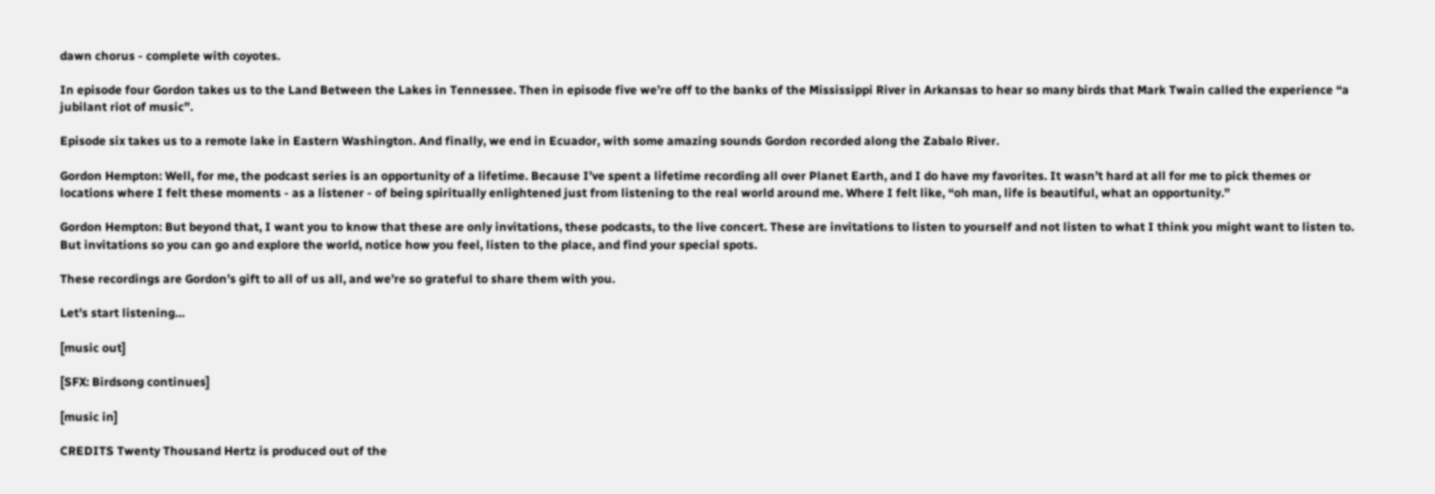dawn chorus - complete with coyotes.

In episode four Gordon takes us to the Land Between the Lakes in Tennessee. Then in episode five we’re off to the banks of the Mississippi River in Arkansas to hear so many birds that Mark Twain called the experience “a jubilant riot of music”.

Episode six takes us to a remote lake in Eastern Washington. And finally, we end in Ecuador, with some amazing sounds Gordon recorded along the Zabalo River.

Gordon Hempton: Well, for me, the podcast series is an opportunity of a lifetime. Because I’ve spent a lifetime recording all over Planet Earth, and I do have my favorites. It wasn’t hard at all for me to pick themes or locations where I felt these moments - as a listener - of being spiritually enlightened just from listening to the real world around me. Where I felt like, “oh man, life is beautiful, what an opportunity.”

Gordon Hempton: But beyond that, I want you to know that these are only invitations, these podcasts, to the live concert. These are invitations to listen to yourself and not listen to what I think you might want to listen to. But invitations so you can go and explore the world, notice how you feel, listen to the place, and find your special spots.

These recordings are Gordon’s gift to all of us all, and we’re so grateful to share them with you.

Let’s start listening…

[music out]

[SFX: Birdsong continues]

[music in]

CREDITS Twenty Thousand Hertz is produced out of the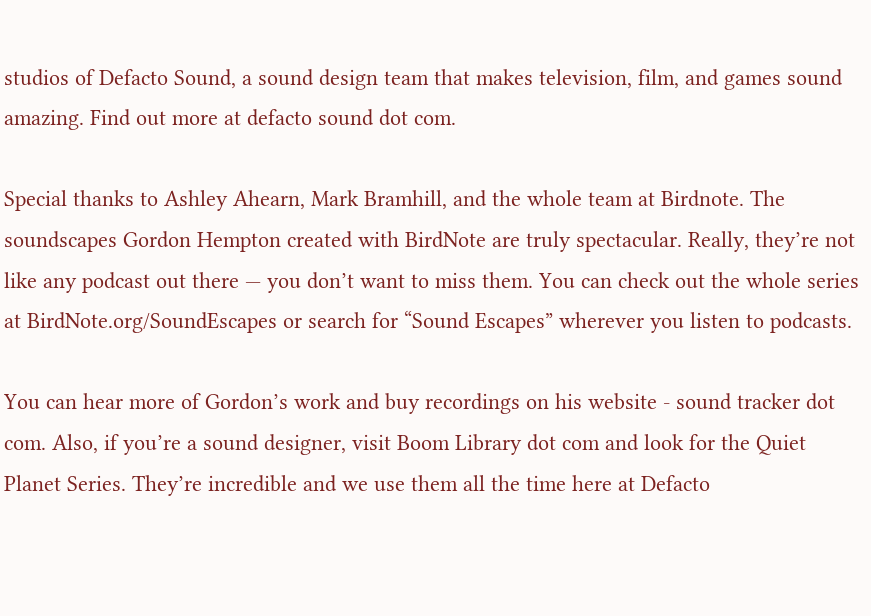studios of Defacto Sound, a sound design team that makes television, film, and games sound amazing. Find out more at defacto sound dot com.

Special thanks to Ashley Ahearn, Mark Bramhill, and the whole team at Birdnote. The soundscapes Gordon Hempton created with BirdNote are truly spectacular. Really, they’re not like any podcast out there — you don’t want to miss them. You can check out the whole series at BirdNote.org/SoundEscapes or search for “Sound Escapes” wherever you listen to podcasts.

You can hear more of Gordon’s work and buy recordings on his website - sound tracker dot com. Also, if you’re a sound designer, visit Boom Library dot com and look for the Quiet Planet Series. They’re incredible and we use them all the time here at Defacto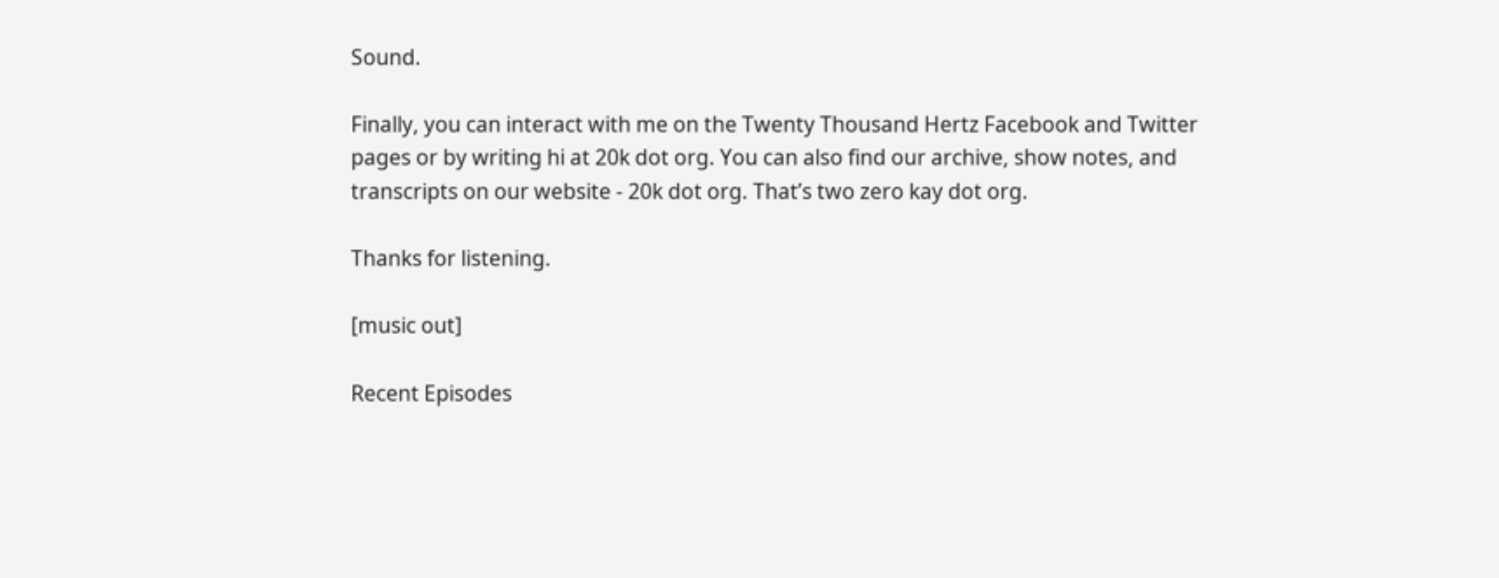Sound.

Finally, you can interact with me on the Twenty Thousand Hertz Facebook and Twitter pages or by writing hi at 20k dot org. You can also find our archive, show notes, and transcripts on our website - 20k dot org. That’s two zero kay dot org.

Thanks for listening.

[music out]

Recent Episodes